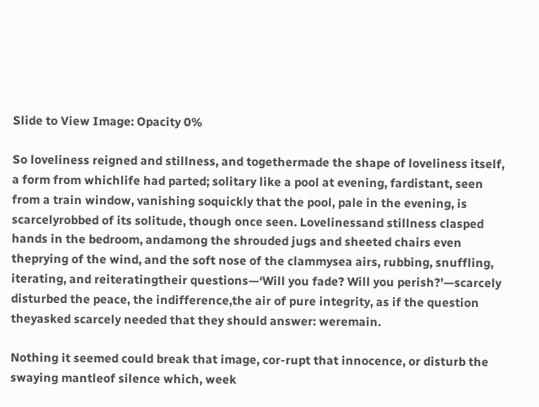Slide to View Image: Opacity 0%

So loveliness reigned and stillness, and togethermade the shape of loveliness itself, a form from whichlife had parted; solitary like a pool at evening, fardistant, seen from a train window, vanishing soquickly that the pool, pale in the evening, is scarcelyrobbed of its solitude, though once seen. Lovelinessand stillness clasped hands in the bedroom, andamong the shrouded jugs and sheeted chairs even theprying of the wind, and the soft nose of the clammysea airs, rubbing, snuffling, iterating, and reiteratingtheir questions—‘Will you fade? Will you perish?'—scarcely disturbed the peace, the indifference,the air of pure integrity, as if the question theyasked scarcely needed that they should answer: weremain.

Nothing it seemed could break that image, cor-rupt that innocence, or disturb the swaying mantleof silence which, week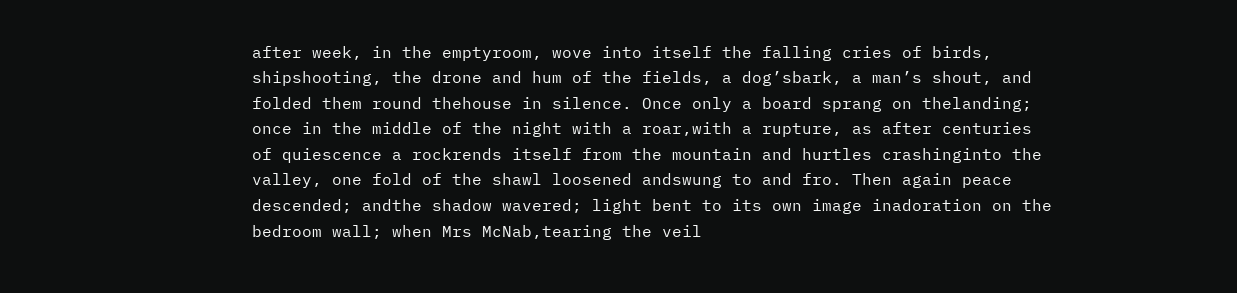after week, in the emptyroom, wove into itself the falling cries of birds, shipshooting, the drone and hum of the fields, a dog’sbark, a man’s shout, and folded them round thehouse in silence. Once only a board sprang on thelanding; once in the middle of the night with a roar,with a rupture, as after centuries of quiescence a rockrends itself from the mountain and hurtles crashinginto the valley, one fold of the shawl loosened andswung to and fro. Then again peace descended; andthe shadow wavered; light bent to its own image inadoration on the bedroom wall; when Mrs McNab,tearing the veil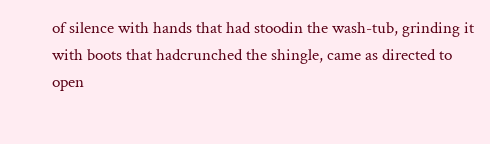of silence with hands that had stoodin the wash-tub, grinding it with boots that hadcrunched the shingle, came as directed to open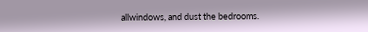allwindows, and dust the bedrooms.